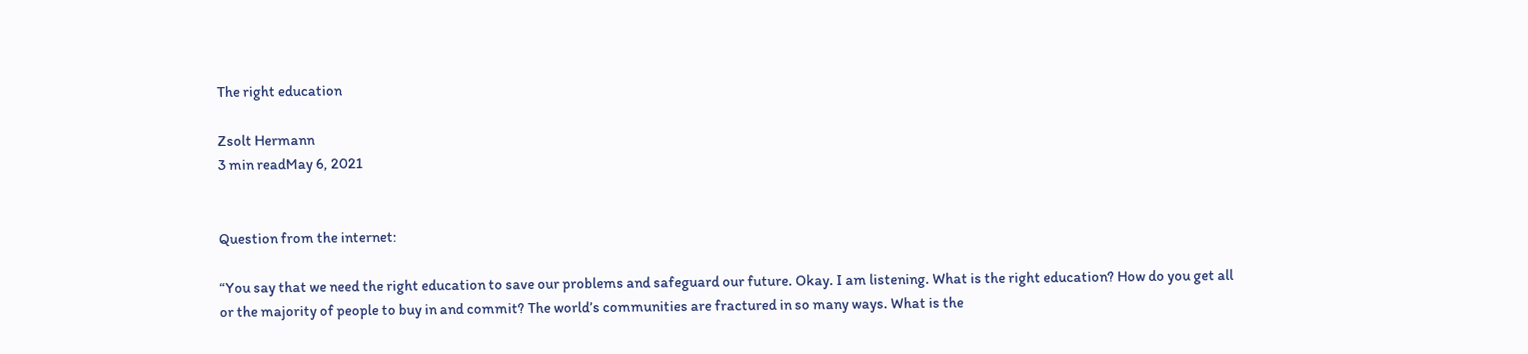The right education

Zsolt Hermann
3 min readMay 6, 2021


Question from the internet:

“You say that we need the right education to save our problems and safeguard our future. Okay. I am listening. What is the right education? How do you get all or the majority of people to buy in and commit? The world’s communities are fractured in so many ways. What is the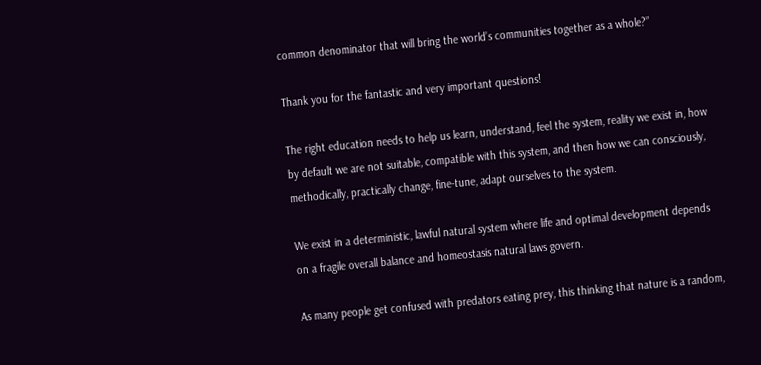common denominator that will bring the world’s communities together as a whole?”

Thank you for the fantastic and very important questions!

The right education needs to help us learn, understand, feel the system, reality we exist in, how by default we are not suitable, compatible with this system, and then how we can consciously, methodically, practically change, fine-tune, adapt ourselves to the system.

We exist in a deterministic, lawful natural system where life and optimal development depends on a fragile overall balance and homeostasis natural laws govern.

As many people get confused with predators eating prey, this thinking that nature is a random,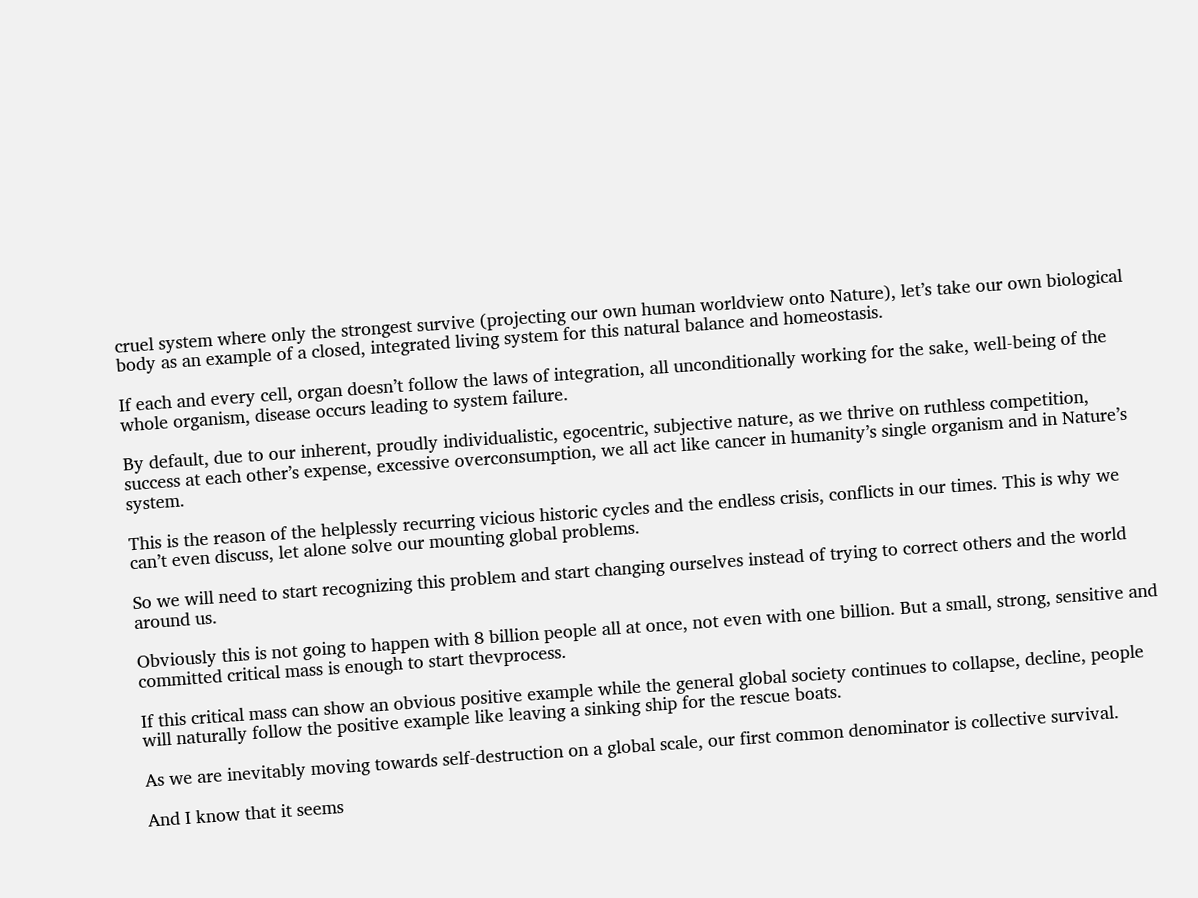cruel system where only the strongest survive (projecting our own human worldview onto Nature), let’s take our own biological body as an example of a closed, integrated living system for this natural balance and homeostasis.

If each and every cell, organ doesn’t follow the laws of integration, all unconditionally working for the sake, well-being of the whole organism, disease occurs leading to system failure.

By default, due to our inherent, proudly individualistic, egocentric, subjective nature, as we thrive on ruthless competition, success at each other’s expense, excessive overconsumption, we all act like cancer in humanity’s single organism and in Nature’s system.

This is the reason of the helplessly recurring vicious historic cycles and the endless crisis, conflicts in our times. This is why we can’t even discuss, let alone solve our mounting global problems.

So we will need to start recognizing this problem and start changing ourselves instead of trying to correct others and the world around us.

Obviously this is not going to happen with 8 billion people all at once, not even with one billion. But a small, strong, sensitive and committed critical mass is enough to start thevprocess.

If this critical mass can show an obvious positive example while the general global society continues to collapse, decline, people will naturally follow the positive example like leaving a sinking ship for the rescue boats.

As we are inevitably moving towards self-destruction on a global scale, our first common denominator is collective survival.

And I know that it seems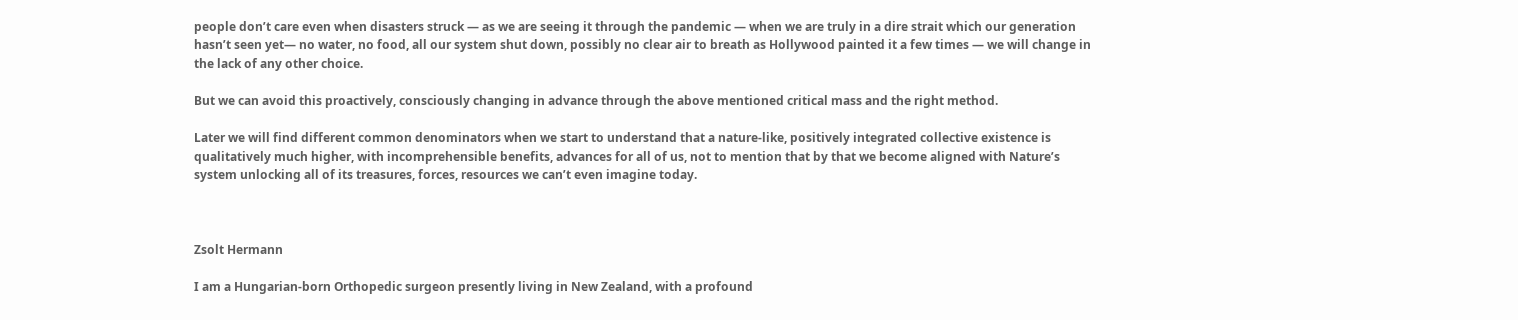people don’t care even when disasters struck — as we are seeing it through the pandemic — when we are truly in a dire strait which our generation hasn’t seen yet— no water, no food, all our system shut down, possibly no clear air to breath as Hollywood painted it a few times — we will change in the lack of any other choice.

But we can avoid this proactively, consciously changing in advance through the above mentioned critical mass and the right method.

Later we will find different common denominators when we start to understand that a nature-like, positively integrated collective existence is qualitatively much higher, with incomprehensible benefits, advances for all of us, not to mention that by that we become aligned with Nature’s system unlocking all of its treasures, forces, resources we can’t even imagine today.



Zsolt Hermann

I am a Hungarian-born Orthopedic surgeon presently living in New Zealand, with a profound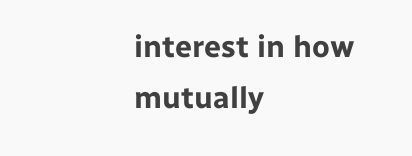interest in how mutually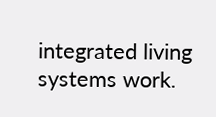integrated living systems work.